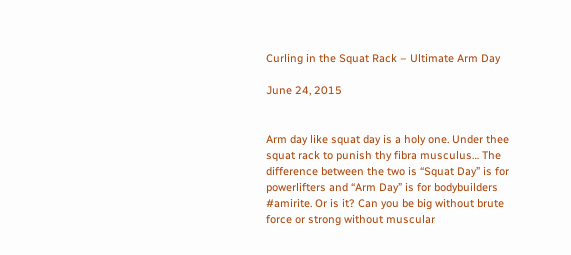Curling in the Squat Rack – Ultimate Arm Day

June 24, 2015


Arm day like squat day is a holy one. Under thee squat rack to punish thy fibra musculus… The difference between the two is “Squat Day” is for powerlifters and “Arm Day” is for bodybuilders #amirite. Or is it? Can you be big without brute force or strong without muscular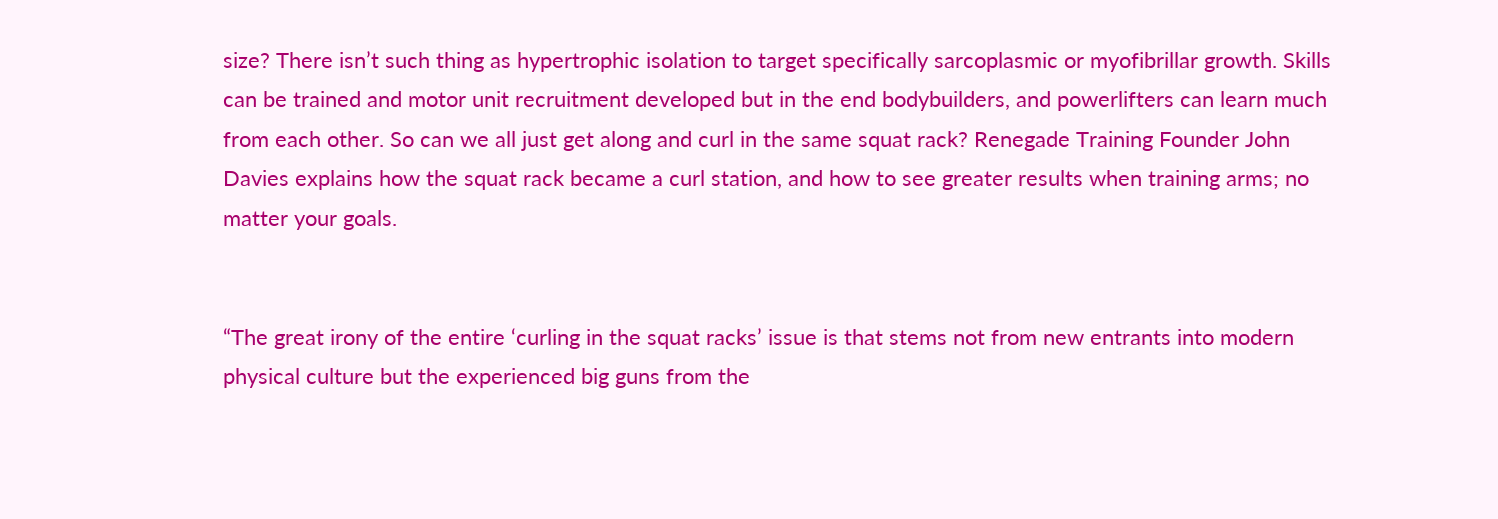size? There isn’t such thing as hypertrophic isolation to target specifically sarcoplasmic or myofibrillar growth. Skills can be trained and motor unit recruitment developed but in the end bodybuilders, and powerlifters can learn much from each other. So can we all just get along and curl in the same squat rack? Renegade Training Founder John Davies explains how the squat rack became a curl station, and how to see greater results when training arms; no matter your goals.


“The great irony of the entire ‘curling in the squat racks’ issue is that stems not from new entrants into modern physical culture but the experienced big guns from the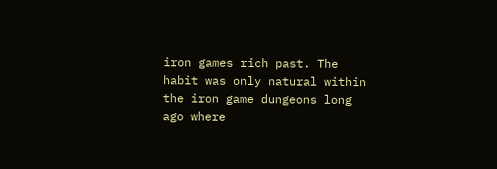iron games rich past. The habit was only natural within the iron game dungeons long ago where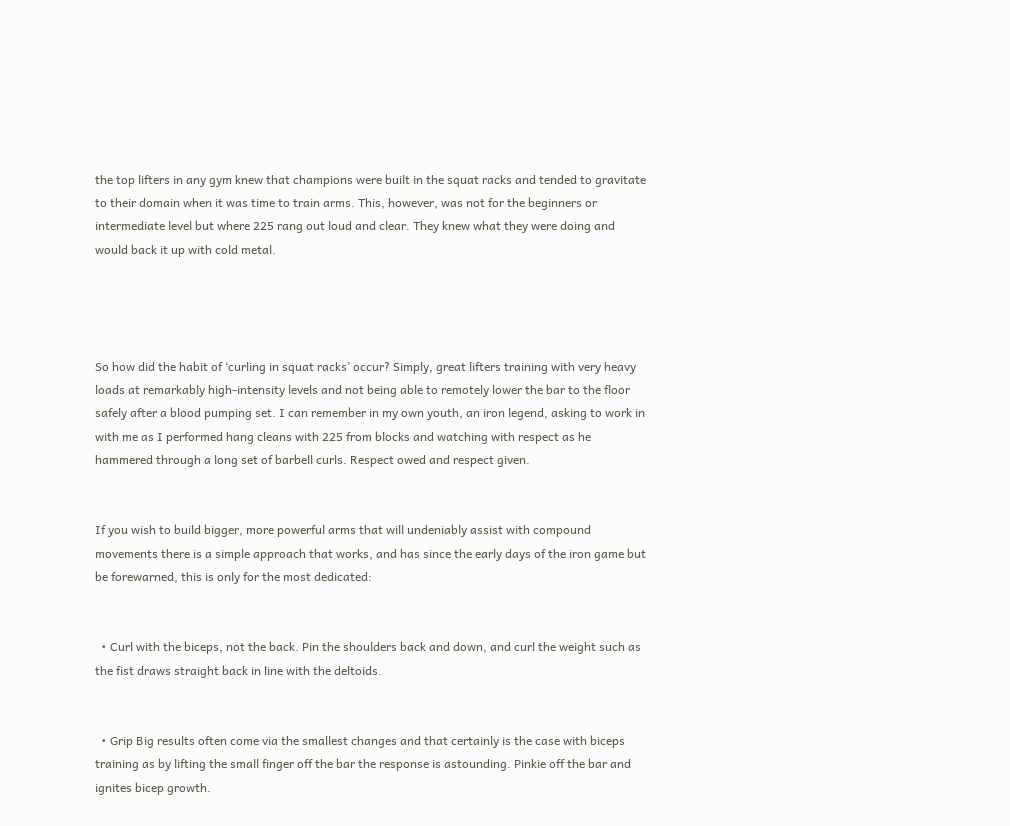the top lifters in any gym knew that champions were built in the squat racks and tended to gravitate to their domain when it was time to train arms. This, however, was not for the beginners or intermediate level but where 225 rang out loud and clear. They knew what they were doing and would back it up with cold metal.




So how did the habit of ‘curling in squat racks’ occur? Simply, great lifters training with very heavy loads at remarkably high-intensity levels and not being able to remotely lower the bar to the floor safely after a blood pumping set. I can remember in my own youth, an iron legend, asking to work in with me as I performed hang cleans with 225 from blocks and watching with respect as he hammered through a long set of barbell curls. Respect owed and respect given.


If you wish to build bigger, more powerful arms that will undeniably assist with compound movements there is a simple approach that works, and has since the early days of the iron game but be forewarned, this is only for the most dedicated:


  • Curl with the biceps, not the back. Pin the shoulders back and down, and curl the weight such as the fist draws straight back in line with the deltoids.


  • Grip Big results often come via the smallest changes and that certainly is the case with biceps training as by lifting the small finger off the bar the response is astounding. Pinkie off the bar and ignites bicep growth.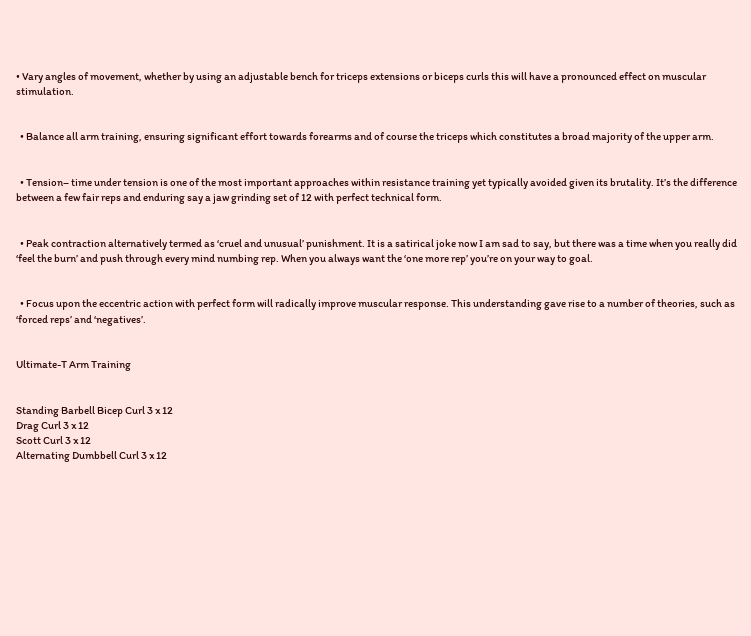• Vary angles of movement, whether by using an adjustable bench for triceps extensions or biceps curls this will have a pronounced effect on muscular stimulation.


  • Balance all arm training, ensuring significant effort towards forearms and of course the triceps which constitutes a broad majority of the upper arm.


  • Tension– time under tension is one of the most important approaches within resistance training yet typically avoided given its brutality. It’s the difference between a few fair reps and enduring say a jaw grinding set of 12 with perfect technical form.


  • Peak contraction alternatively termed as ‘cruel and unusual’ punishment. It is a satirical joke now I am sad to say, but there was a time when you really did ‘feel the burn’ and push through every mind numbing rep. When you always want the ‘one more rep’ you’re on your way to goal.


  • Focus upon the eccentric action with perfect form will radically improve muscular response. This understanding gave rise to a number of theories, such as ‘forced reps’ and ‘negatives’.


Ultimate-T Arm Training


Standing Barbell Bicep Curl 3 x 12
Drag Curl 3 x 12
Scott Curl 3 x 12
Alternating Dumbbell Curl 3 x 12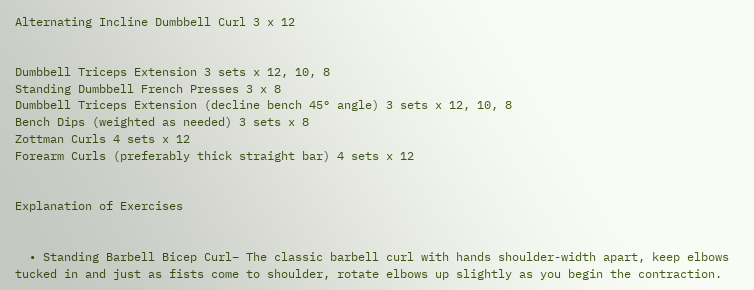Alternating Incline Dumbbell Curl 3 x 12


Dumbbell Triceps Extension 3 sets x 12, 10, 8
Standing Dumbbell French Presses 3 x 8
Dumbbell Triceps Extension (decline bench 45° angle) 3 sets x 12, 10, 8
Bench Dips (weighted as needed) 3 sets x 8
Zottman Curls 4 sets x 12
Forearm Curls (preferably thick straight bar) 4 sets x 12


Explanation of Exercises


  • Standing Barbell Bicep Curl– The classic barbell curl with hands shoulder-width apart, keep elbows tucked in and just as fists come to shoulder, rotate elbows up slightly as you begin the contraction.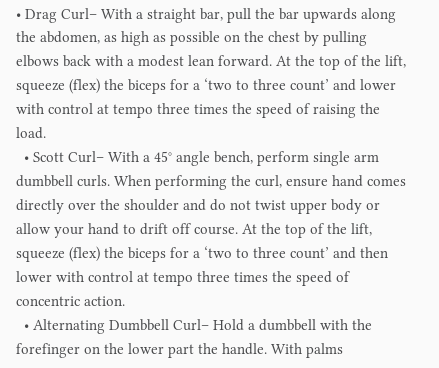• Drag Curl– With a straight bar, pull the bar upwards along the abdomen, as high as possible on the chest by pulling elbows back with a modest lean forward. At the top of the lift, squeeze (flex) the biceps for a ‘two to three count’ and lower with control at tempo three times the speed of raising the load.
  • Scott Curl– With a 45° angle bench, perform single arm dumbbell curls. When performing the curl, ensure hand comes directly over the shoulder and do not twist upper body or allow your hand to drift off course. At the top of the lift, squeeze (flex) the biceps for a ‘two to three count’ and then lower with control at tempo three times the speed of concentric action.
  • Alternating Dumbbell Curl– Hold a dumbbell with the forefinger on the lower part the handle. With palms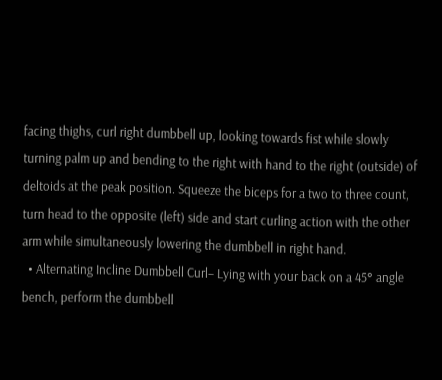facing thighs, curl right dumbbell up, looking towards fist while slowly turning palm up and bending to the right with hand to the right (outside) of deltoids at the peak position. Squeeze the biceps for a two to three count, turn head to the opposite (left) side and start curling action with the other arm while simultaneously lowering the dumbbell in right hand.
  • Alternating Incline Dumbbell Curl– Lying with your back on a 45° angle bench, perform the dumbbell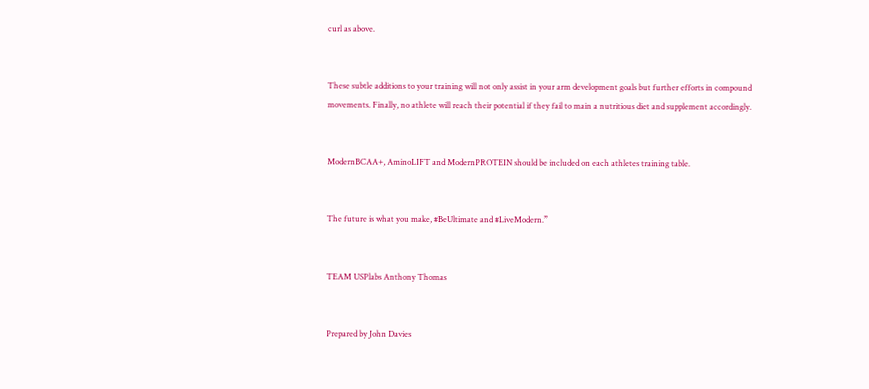curl as above.


These subtle additions to your training will not only assist in your arm development goals but further efforts in compound movements. Finally, no athlete will reach their potential if they fail to main a nutritious diet and supplement accordingly.


ModernBCAA+, AminoLIFT and ModernPROTEIN should be included on each athletes training table.


The future is what you make, #BeUltimate and #LiveModern.”


TEAM USPlabs Anthony Thomas


Prepared by John Davies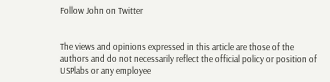Follow John on Twitter


The views and opinions expressed in this article are those of the authors and do not necessarily reflect the official policy or position of USPlabs or any employee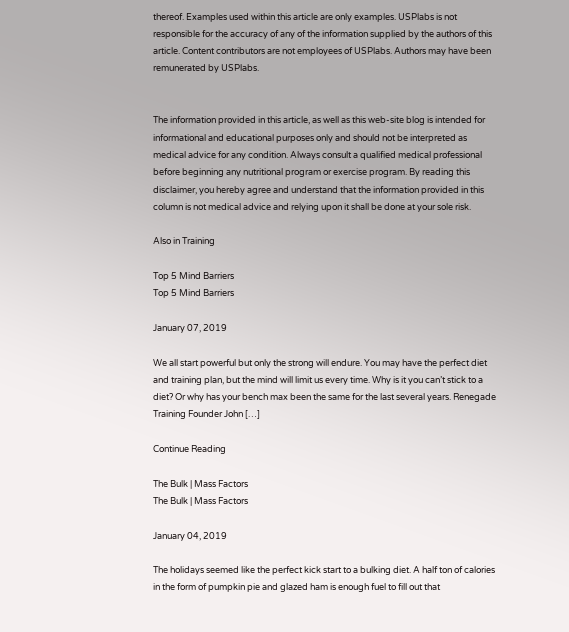thereof. Examples used within this article are only examples. USPlabs is not responsible for the accuracy of any of the information supplied by the authors of this article. Content contributors are not employees of USPlabs. Authors may have been remunerated by USPlabs.


The information provided in this article, as well as this web-site blog is intended for informational and educational purposes only and should not be interpreted as medical advice for any condition. Always consult a qualified medical professional before beginning any nutritional program or exercise program. By reading this disclaimer, you hereby agree and understand that the information provided in this column is not medical advice and relying upon it shall be done at your sole risk.

Also in Training

Top 5 Mind Barriers
Top 5 Mind Barriers

January 07, 2019

We all start powerful but only the strong will endure. You may have the perfect diet and training plan, but the mind will limit us every time. Why is it you can’t stick to a diet? Or why has your bench max been the same for the last several years. Renegade Training Founder John […]

Continue Reading

The Bulk | Mass Factors
The Bulk | Mass Factors

January 04, 2019

The holidays seemed like the perfect kick start to a bulking diet. A half ton of calories in the form of pumpkin pie and glazed ham is enough fuel to fill out that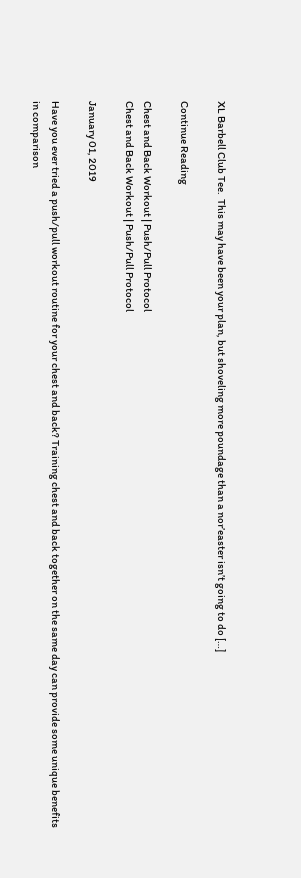XL Barbell Club Tee.  This may have been your plan, but shoveling more poundage than a nor’easter isn’t going to do […]

Continue Reading

Chest and Back Workout | Push/Pull Protocol
Chest and Back Workout | Push/Pull Protocol

January 01, 2019

Have you ever tried a push/pull workout routine for your chest and back? Training chest and back together on the same day can provide some unique benefits in comparison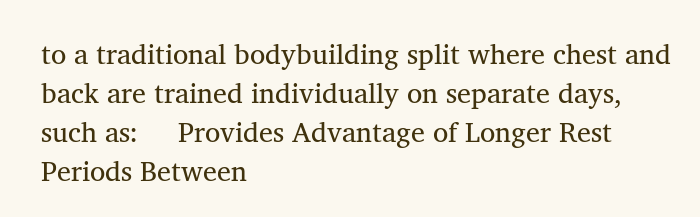to a traditional bodybuilding split where chest and back are trained individually on separate days, such as:     Provides Advantage of Longer Rest Periods Between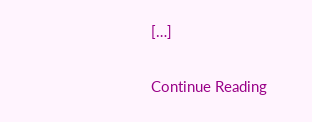[…]

Continue Reading